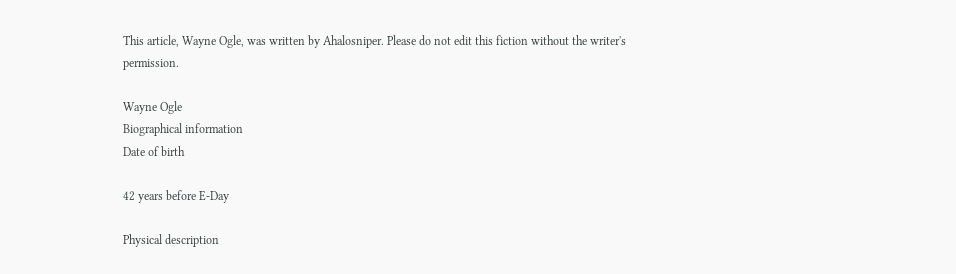This article, Wayne Ogle, was written by Ahalosniper. Please do not edit this fiction without the writer's permission.

Wayne Ogle
Biographical information
Date of birth

42 years before E-Day

Physical description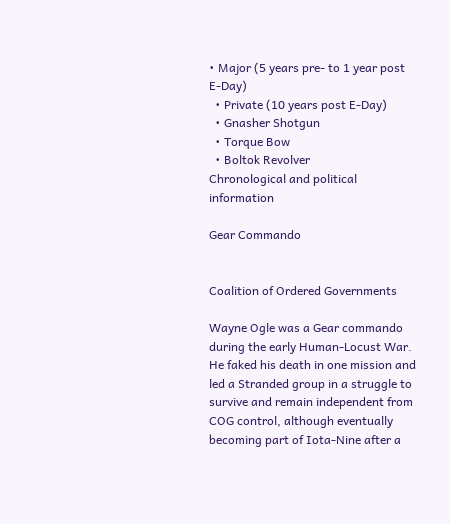• Major (5 years pre- to 1 year post E-Day)
  • Private (10 years post E-Day)
  • Gnasher Shotgun
  • Torque Bow
  • Boltok Revolver
Chronological and political information

Gear Commando


Coalition of Ordered Governments

Wayne Ogle was a Gear commando during the early Human-Locust War. He faked his death in one mission and led a Stranded group in a struggle to survive and remain independent from COG control, although eventually becoming part of Iota-Nine after a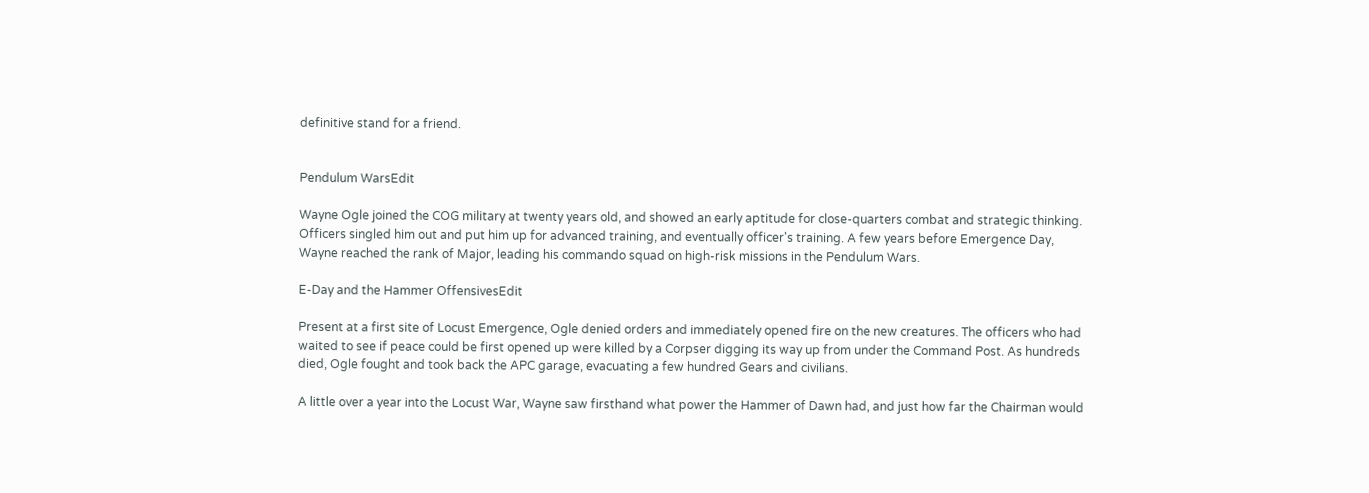definitive stand for a friend.


Pendulum WarsEdit

Wayne Ogle joined the COG military at twenty years old, and showed an early aptitude for close-quarters combat and strategic thinking. Officers singled him out and put him up for advanced training, and eventually officer's training. A few years before Emergence Day, Wayne reached the rank of Major, leading his commando squad on high-risk missions in the Pendulum Wars.

E-Day and the Hammer OffensivesEdit

Present at a first site of Locust Emergence, Ogle denied orders and immediately opened fire on the new creatures. The officers who had waited to see if peace could be first opened up were killed by a Corpser digging its way up from under the Command Post. As hundreds died, Ogle fought and took back the APC garage, evacuating a few hundred Gears and civilians.

A little over a year into the Locust War, Wayne saw firsthand what power the Hammer of Dawn had, and just how far the Chairman would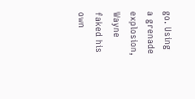go. Using a grenade explosion, Wayne faked his own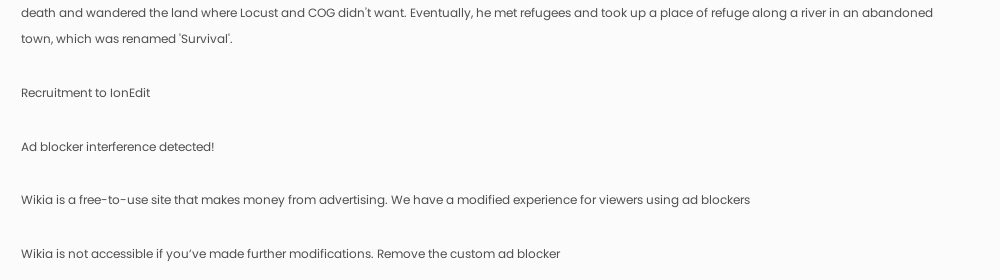death and wandered the land where Locust and COG didn't want. Eventually, he met refugees and took up a place of refuge along a river in an abandoned town, which was renamed 'Survival'.

Recruitment to IonEdit

Ad blocker interference detected!

Wikia is a free-to-use site that makes money from advertising. We have a modified experience for viewers using ad blockers

Wikia is not accessible if you’ve made further modifications. Remove the custom ad blocker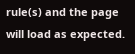rule(s) and the page will load as expected.